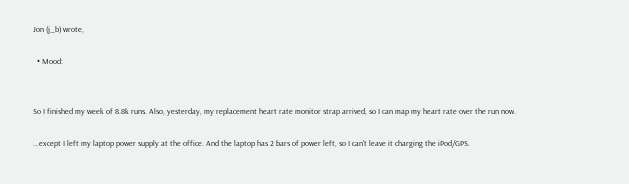Jon (j_b) wrote,

  • Mood:


So I finished my week of 8.8k runs. Also, yesterday, my replacement heart rate monitor strap arrived, so I can map my heart rate over the run now.

...except I left my laptop power supply at the office. And the laptop has 2 bars of power left, so I can't leave it charging the iPod/GPS.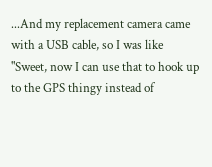...And my replacement camera came with a USB cable, so I was like "Sweet, now I can use that to hook up to the GPS thingy instead of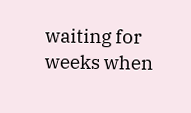waiting for weeks when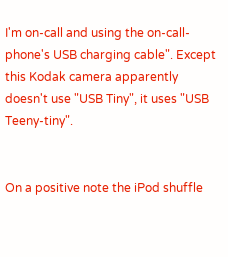I'm on-call and using the on-call-phone's USB charging cable". Except this Kodak camera apparently doesn't use "USB Tiny", it uses "USB Teeny-tiny".


On a positive note the iPod shuffle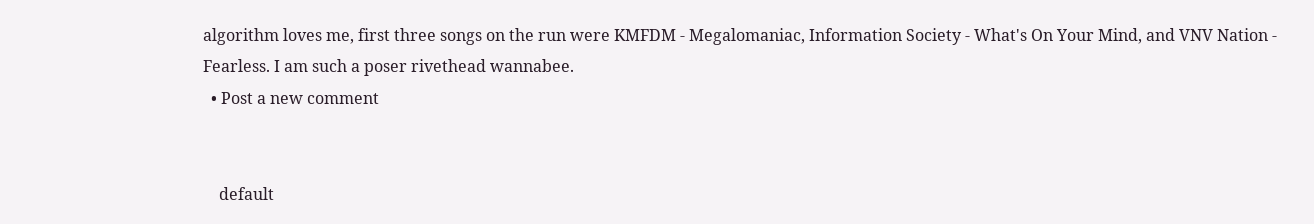algorithm loves me, first three songs on the run were KMFDM - Megalomaniac, Information Society - What's On Your Mind, and VNV Nation - Fearless. I am such a poser rivethead wannabee.
  • Post a new comment


    default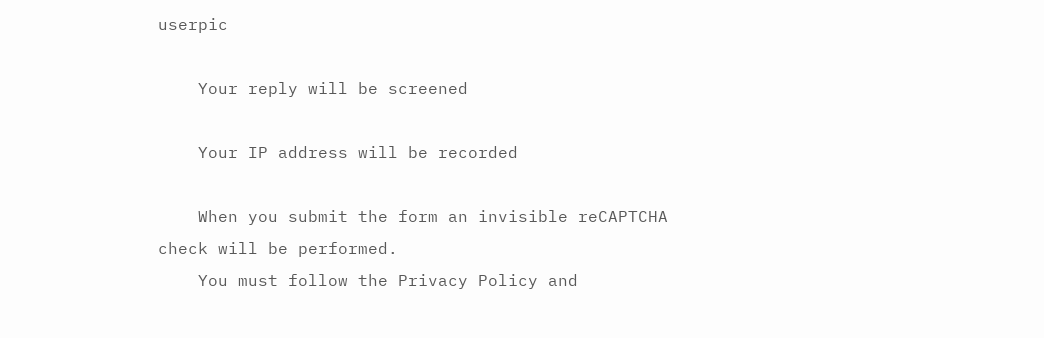userpic

    Your reply will be screened

    Your IP address will be recorded

    When you submit the form an invisible reCAPTCHA check will be performed.
    You must follow the Privacy Policy and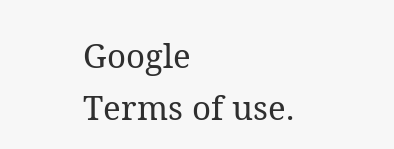Google Terms of use.